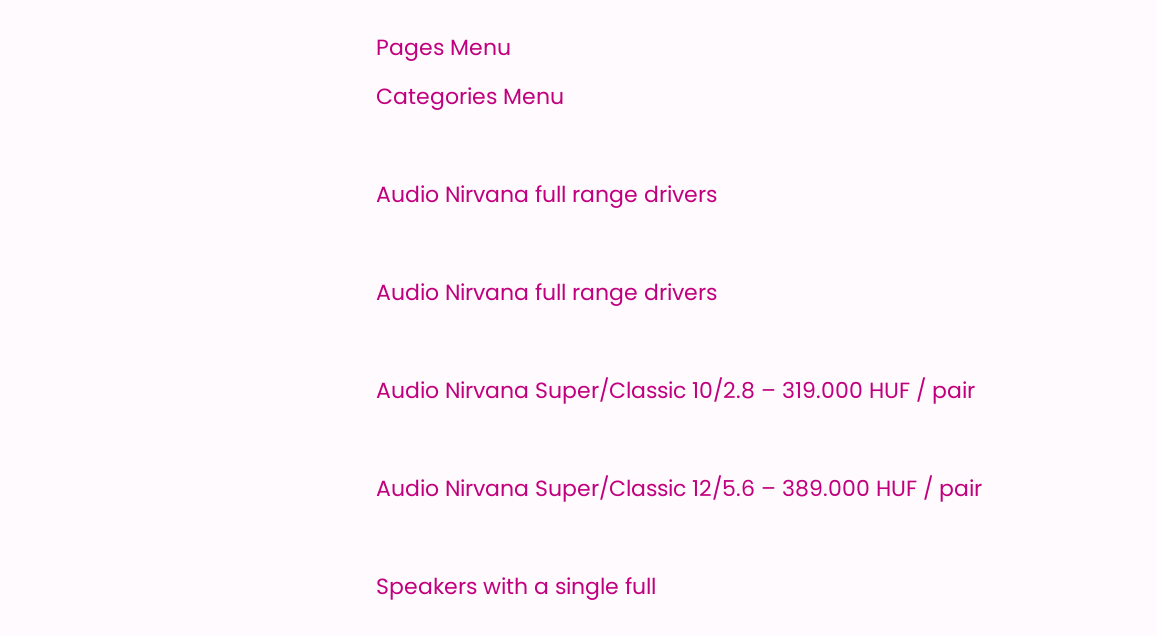Pages Menu
Categories Menu

Audio Nirvana full range drivers

Audio Nirvana full range drivers

Audio Nirvana Super/Classic 10/2.8 – 319.000 HUF / pair

Audio Nirvana Super/Classic 12/5.6 – 389.000 HUF / pair

Speakers with a single full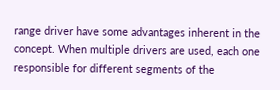range driver have some advantages inherent in the concept. When multiple drivers are used, each one responsible for different segments of the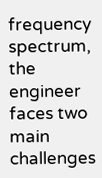frequency spectrum, the engineer faces two main challenges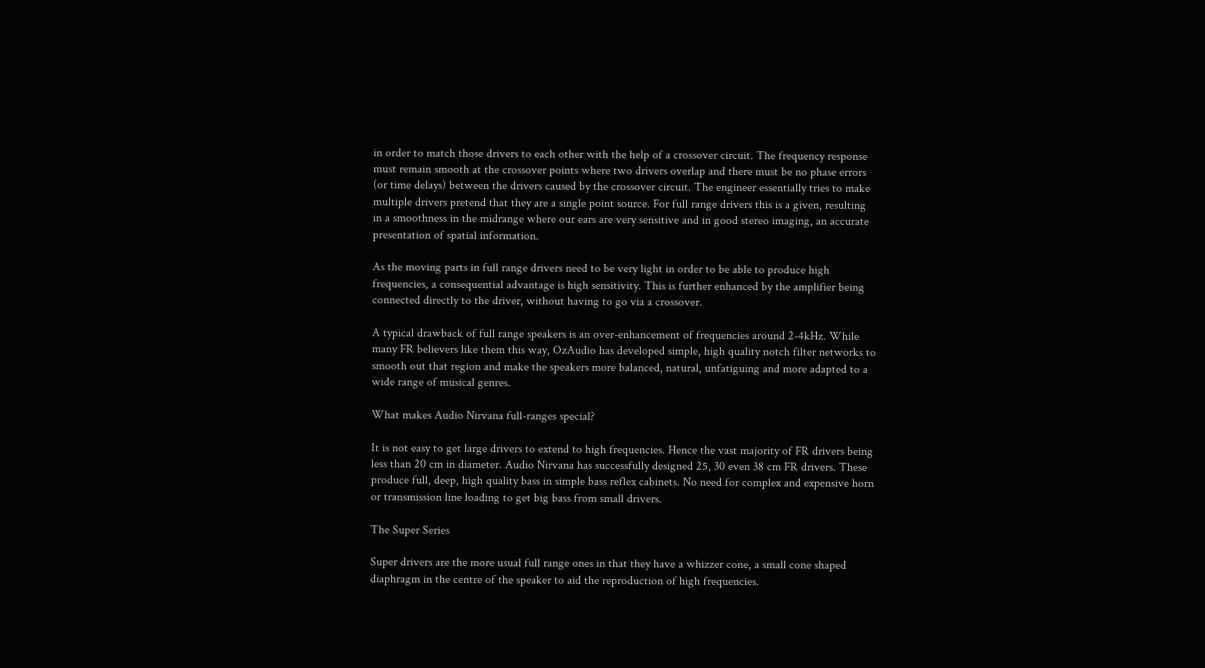in order to match those drivers to each other with the help of a crossover circuit. The frequency response must remain smooth at the crossover points where two drivers overlap and there must be no phase errors (or time delays) between the drivers caused by the crossover circuit. The engineer essentially tries to make multiple drivers pretend that they are a single point source. For full range drivers this is a given, resulting in a smoothness in the midrange where our ears are very sensitive and in good stereo imaging, an accurate presentation of spatial information.

As the moving parts in full range drivers need to be very light in order to be able to produce high frequencies, a consequential advantage is high sensitivity. This is further enhanced by the amplifier being connected directly to the driver, without having to go via a crossover.

A typical drawback of full range speakers is an over-enhancement of frequencies around 2-4kHz. While many FR believers like them this way, OzAudio has developed simple, high quality notch filter networks to smooth out that region and make the speakers more balanced, natural, unfatiguing and more adapted to a wide range of musical genres.

What makes Audio Nirvana full-ranges special?

It is not easy to get large drivers to extend to high frequencies. Hence the vast majority of FR drivers being less than 20 cm in diameter. Audio Nirvana has successfully designed 25, 30 even 38 cm FR drivers. These produce full, deep, high quality bass in simple bass reflex cabinets. No need for complex and expensive horn or transmission line loading to get big bass from small drivers.

The Super Series

Super drivers are the more usual full range ones in that they have a whizzer cone, a small cone shaped diaphragm in the centre of the speaker to aid the reproduction of high frequencies.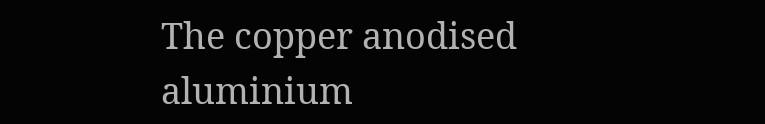The copper anodised aluminium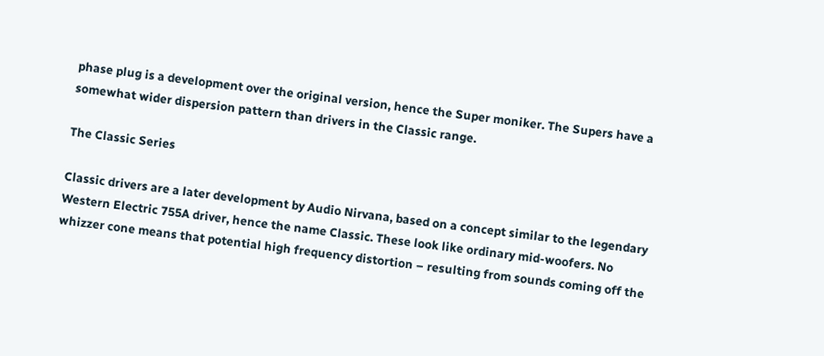phase plug is a development over the original version, hence the Super moniker. The Supers have a somewhat wider dispersion pattern than drivers in the Classic range.

The Classic Series

Classic drivers are a later development by Audio Nirvana, based on a concept similar to the legendary Western Electric 755A driver, hence the name Classic. These look like ordinary mid-woofers. No whizzer cone means that potential high frequency distortion – resulting from sounds coming off the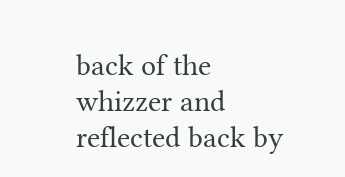back of the whizzer and reflected back by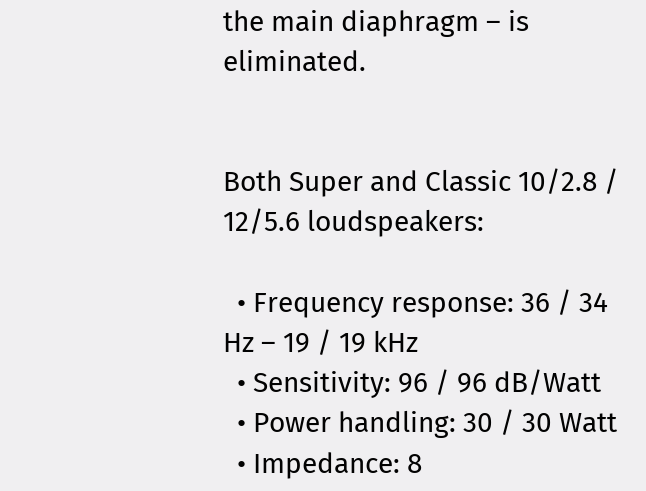the main diaphragm – is eliminated.


Both Super and Classic 10/2.8 / 12/5.6 loudspeakers:

  • Frequency response: 36 / 34 Hz – 19 / 19 kHz
  • Sensitivity: 96 / 96 dB/Watt
  • Power handling: 30 / 30 Watt
  • Impedance: 8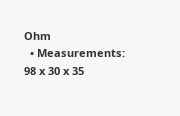Ohm
  • Measurements: 98 x 30 x 35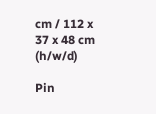cm / 112 x 37 x 48 cm (h/w/d)

Pin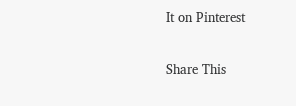It on Pinterest

Share This